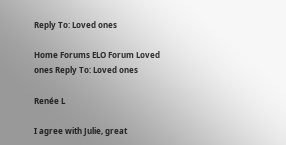Reply To: Loved ones

Home Forums ELO Forum Loved ones Reply To: Loved ones

Renée L

I agree with Julie, great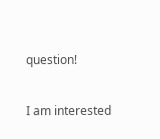question!

I am interested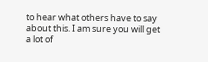to hear what others have to say about this. I am sure you will get a lot of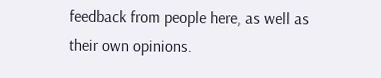feedback from people here, as well as their own opinions.